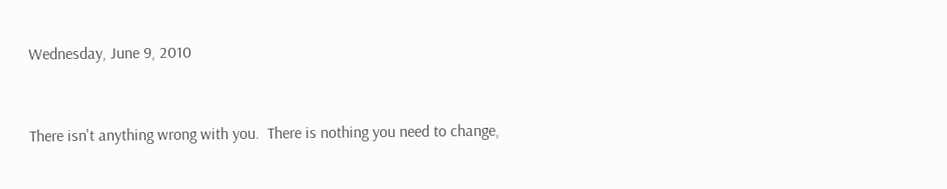Wednesday, June 9, 2010


There isn't anything wrong with you.  There is nothing you need to change,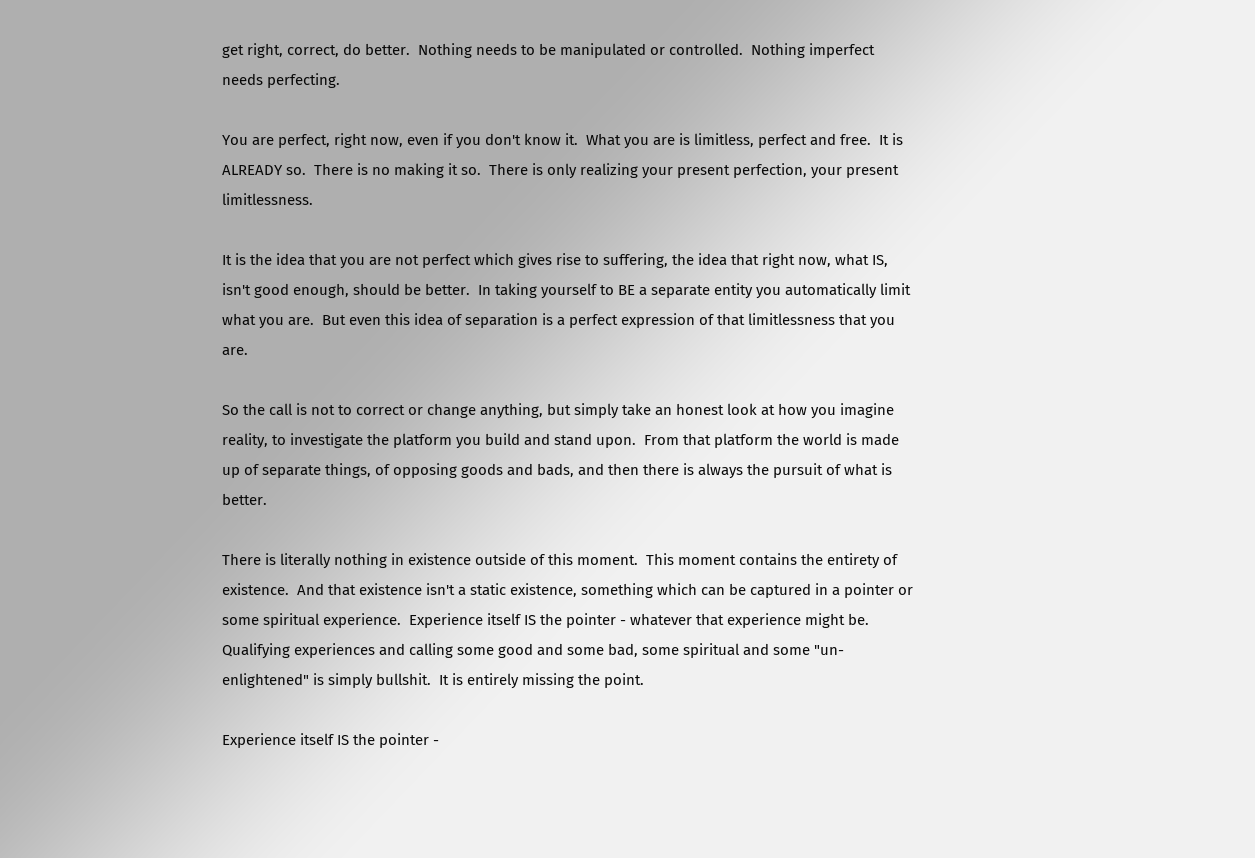get right, correct, do better.  Nothing needs to be manipulated or controlled.  Nothing imperfect needs perfecting.

You are perfect, right now, even if you don't know it.  What you are is limitless, perfect and free.  It is ALREADY so.  There is no making it so.  There is only realizing your present perfection, your present limitlessness.

It is the idea that you are not perfect which gives rise to suffering, the idea that right now, what IS, isn't good enough, should be better.  In taking yourself to BE a separate entity you automatically limit what you are.  But even this idea of separation is a perfect expression of that limitlessness that you are.

So the call is not to correct or change anything, but simply take an honest look at how you imagine reality, to investigate the platform you build and stand upon.  From that platform the world is made up of separate things, of opposing goods and bads, and then there is always the pursuit of what is better.

There is literally nothing in existence outside of this moment.  This moment contains the entirety of existence.  And that existence isn't a static existence, something which can be captured in a pointer or some spiritual experience.  Experience itself IS the pointer - whatever that experience might be.  Qualifying experiences and calling some good and some bad, some spiritual and some "un-enlightened" is simply bullshit.  It is entirely missing the point.

Experience itself IS the pointer -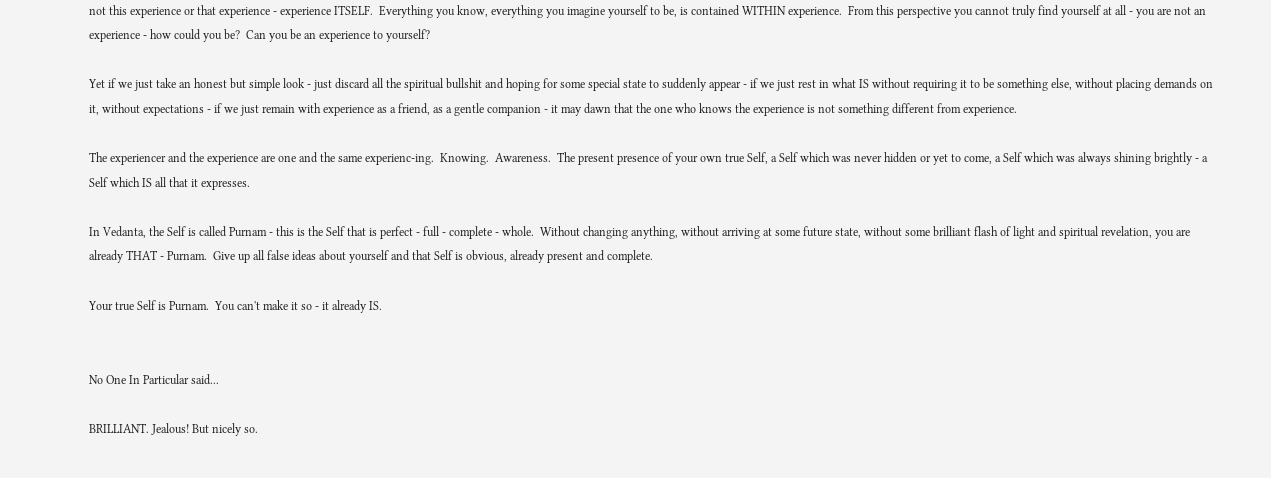not this experience or that experience - experience ITSELF.  Everything you know, everything you imagine yourself to be, is contained WITHIN experience.  From this perspective you cannot truly find yourself at all - you are not an experience - how could you be?  Can you be an experience to yourself?

Yet if we just take an honest but simple look - just discard all the spiritual bullshit and hoping for some special state to suddenly appear - if we just rest in what IS without requiring it to be something else, without placing demands on it, without expectations - if we just remain with experience as a friend, as a gentle companion - it may dawn that the one who knows the experience is not something different from experience.

The experiencer and the experience are one and the same experienc-ing.  Knowing.  Awareness.  The present presence of your own true Self, a Self which was never hidden or yet to come, a Self which was always shining brightly - a Self which IS all that it expresses.

In Vedanta, the Self is called Purnam - this is the Self that is perfect - full - complete - whole.  Without changing anything, without arriving at some future state, without some brilliant flash of light and spiritual revelation, you are already THAT - Purnam.  Give up all false ideas about yourself and that Self is obvious, already present and complete.

Your true Self is Purnam.  You can't make it so - it already IS.


No One In Particular said...

BRILLIANT. Jealous! But nicely so.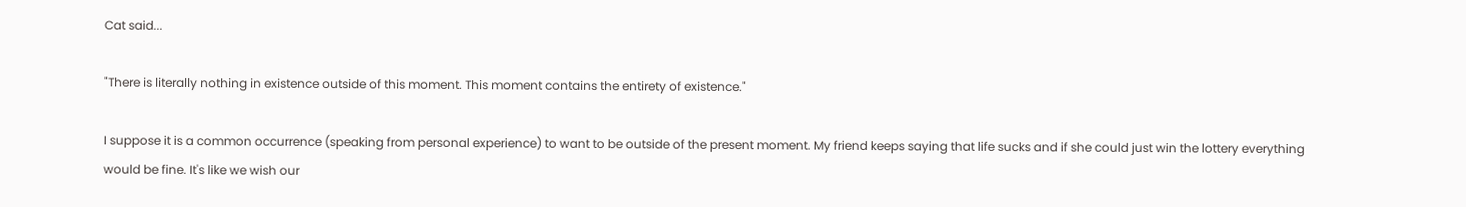Cat said...

"There is literally nothing in existence outside of this moment. This moment contains the entirety of existence."

I suppose it is a common occurrence (speaking from personal experience) to want to be outside of the present moment. My friend keeps saying that life sucks and if she could just win the lottery everything would be fine. It's like we wish our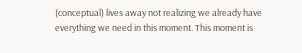(conceptual) lives away not realizing we already have everything we need in this moment. This moment is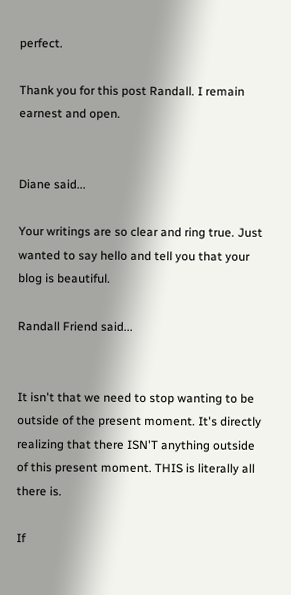perfect.

Thank you for this post Randall. I remain earnest and open.


Diane said...

Your writings are so clear and ring true. Just wanted to say hello and tell you that your blog is beautiful.

Randall Friend said...


It isn't that we need to stop wanting to be outside of the present moment. It's directly realizing that there ISN'T anything outside of this present moment. THIS is literally all there is.

If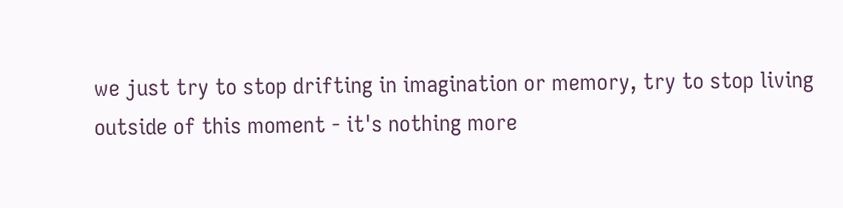we just try to stop drifting in imagination or memory, try to stop living outside of this moment - it's nothing more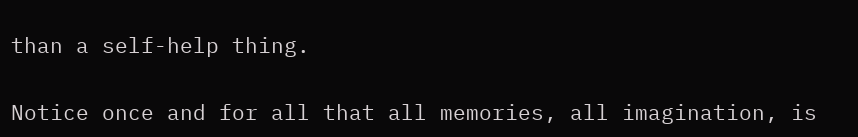than a self-help thing.

Notice once and for all that all memories, all imagination, is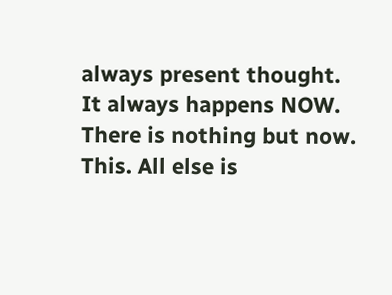always present thought. It always happens NOW. There is nothing but now. This. All else is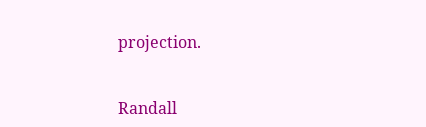projection.


Randall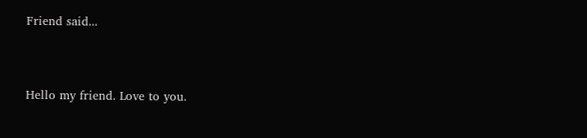Friend said...


Hello my friend. Love to you.